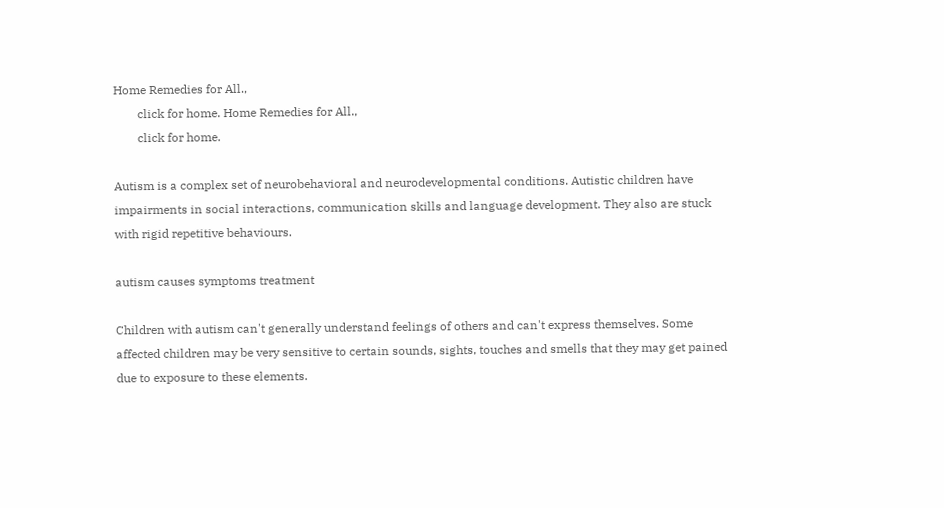Home Remedies for All.,
        click for home. Home Remedies for All.,
        click for home.

Autism is a complex set of neurobehavioral and neurodevelopmental conditions. Autistic children have impairments in social interactions, communication skills and language development. They also are stuck with rigid repetitive behaviours.

autism causes symptoms treatment

Children with autism can't generally understand feelings of others and can't express themselves. Some affected children may be very sensitive to certain sounds, sights, touches and smells that they may get pained due to exposure to these elements.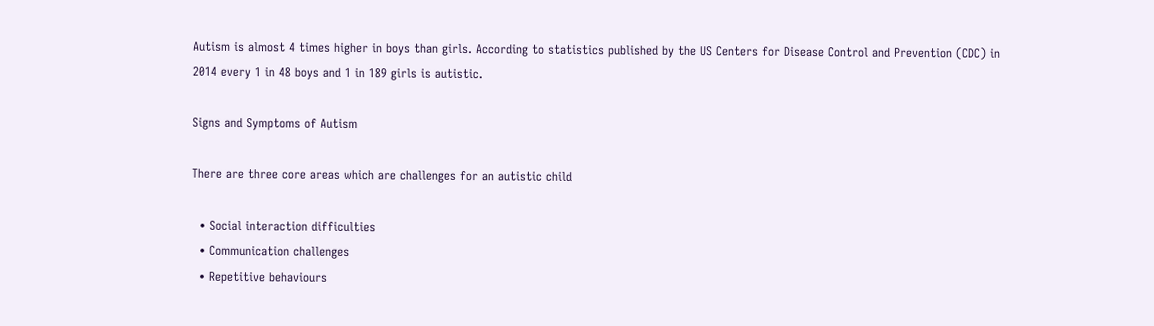Autism is almost 4 times higher in boys than girls. According to statistics published by the US Centers for Disease Control and Prevention (CDC) in 2014 every 1 in 48 boys and 1 in 189 girls is autistic.

Signs and Symptoms of Autism

There are three core areas which are challenges for an autistic child

  • Social interaction difficulties
  • Communication challenges
  • Repetitive behaviours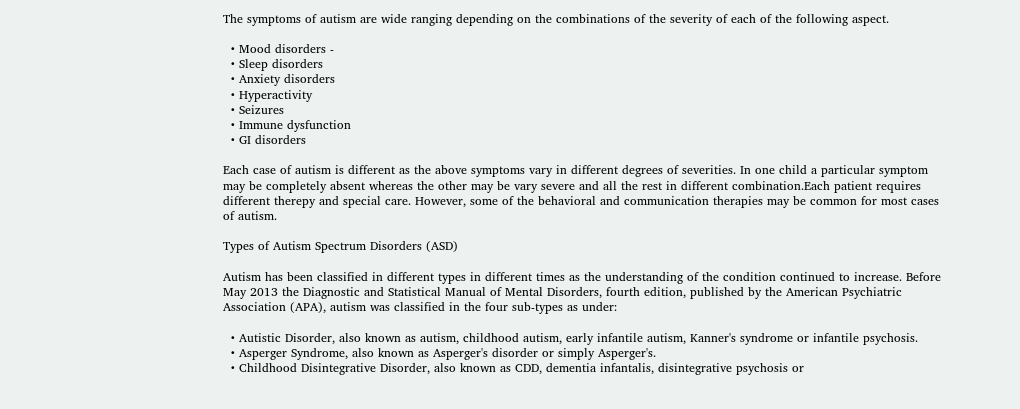The symptoms of autism are wide ranging depending on the combinations of the severity of each of the following aspect.

  • Mood disorders -
  • Sleep disorders
  • Anxiety disorders
  • Hyperactivity
  • Seizures
  • Immune dysfunction
  • GI disorders

Each case of autism is different as the above symptoms vary in different degrees of severities. In one child a particular symptom may be completely absent whereas the other may be vary severe and all the rest in different combination.Each patient requires different therepy and special care. However, some of the behavioral and communication therapies may be common for most cases of autism.

Types of Autism Spectrum Disorders (ASD)

Autism has been classified in different types in different times as the understanding of the condition continued to increase. Before May 2013 the Diagnostic and Statistical Manual of Mental Disorders, fourth edition, published by the American Psychiatric Association (APA), autism was classified in the four sub-types as under:

  • Autistic Disorder, also known as autism, childhood autism, early infantile autism, Kanner's syndrome or infantile psychosis.
  • Asperger Syndrome, also known as Asperger's disorder or simply Asperger's.
  • Childhood Disintegrative Disorder, also known as CDD, dementia infantalis, disintegrative psychosis or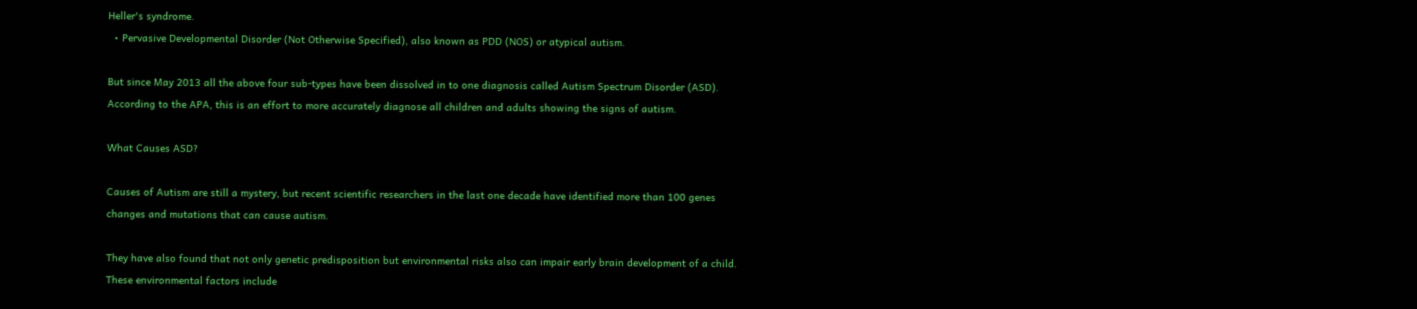Heller's syndrome.
  • Pervasive Developmental Disorder (Not Otherwise Specified), also known as PDD (NOS) or atypical autism.

But since May 2013 all the above four sub-types have been dissolved in to one diagnosis called Autism Spectrum Disorder (ASD). According to the APA, this is an effort to more accurately diagnose all children and adults showing the signs of autism.

What Causes ASD?

Causes of Autism are still a mystery, but recent scientific researchers in the last one decade have identified more than 100 genes changes and mutations that can cause autism.

They have also found that not only genetic predisposition but environmental risks also can impair early brain development of a child. These environmental factors include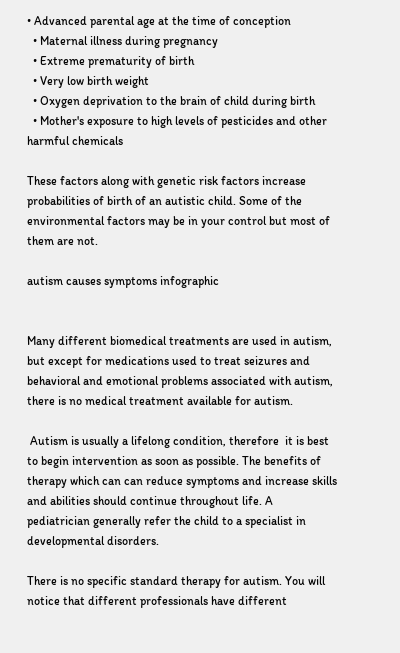• Advanced parental age at the time of conception
  • Maternal illness during pregnancy
  • Extreme prematurity of birth
  • Very low birth weight
  • Oxygen deprivation to the brain of child during birth
  • Mother's exposure to high levels of pesticides and other harmful chemicals

These factors along with genetic risk factors increase probabilities of birth of an autistic child. Some of the environmental factors may be in your control but most of them are not.

autism causes symptoms infographic


Many different biomedical treatments are used in autism, but except for medications used to treat seizures and behavioral and emotional problems associated with autism, there is no medical treatment available for autism.

 Autism is usually a lifelong condition, therefore  it is best to begin intervention as soon as possible. The benefits of therapy which can can reduce symptoms and increase skills and abilities should continue throughout life. A pediatrician generally refer the child to a specialist in developmental disorders.

There is no specific standard therapy for autism. You will notice that different professionals have different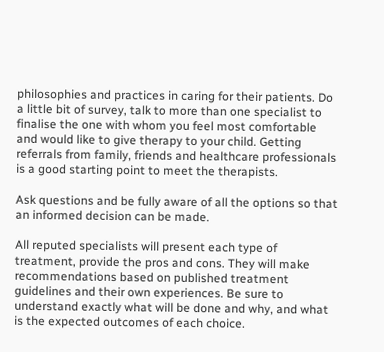philosophies and practices in caring for their patients. Do a little bit of survey, talk to more than one specialist to finalise the one with whom you feel most comfortable and would like to give therapy to your child. Getting referrals from family, friends and healthcare professionals is a good starting point to meet the therapists.

Ask questions and be fully aware of all the options so that an informed decision can be made.

All reputed specialists will present each type of treatment, provide the pros and cons. They will make recommendations based on published treatment guidelines and their own experiences. Be sure to understand exactly what will be done and why, and what is the expected outcomes of each choice.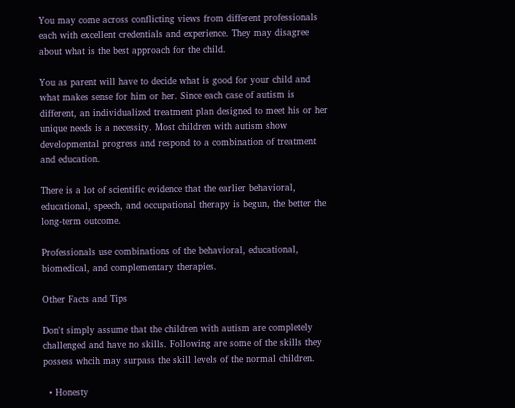You may come across conflicting views from different professionals each with excellent credentials and experience. They may disagree about what is the best approach for the child.

You as parent will have to decide what is good for your child and what makes sense for him or her. Since each case of autism is different, an individualized treatment plan designed to meet his or her unique needs is a necessity. Most children with autism show developmental progress and respond to a combination of treatment and education.

There is a lot of scientific evidence that the earlier behavioral, educational, speech, and occupational therapy is begun, the better the long-term outcome.

Professionals use combinations of the behavioral, educational, biomedical, and complementary therapies.

Other Facts and Tips

Don't simply assume that the children with autism are completely challenged and have no skills. Following are some of the skills they possess whcih may surpass the skill levels of the normal children.

  • Honesty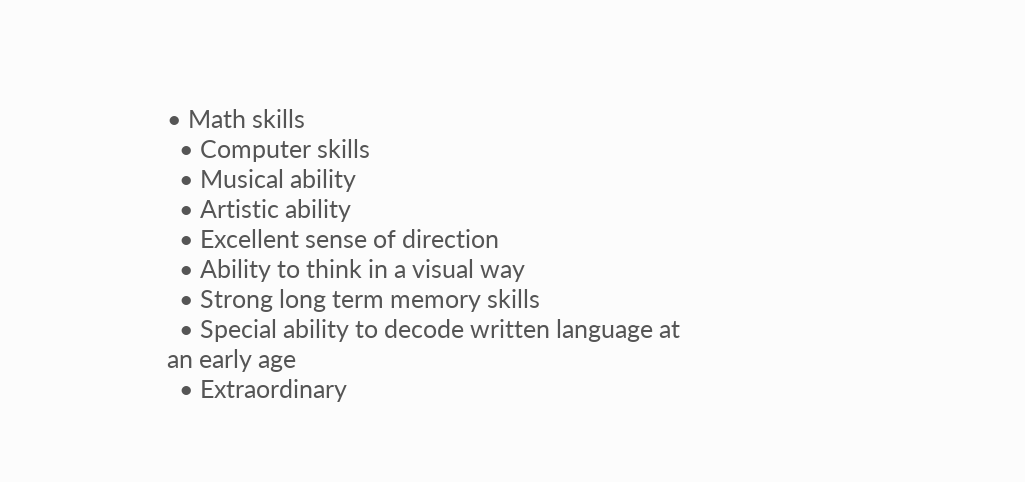• Math skills
  • Computer skills
  • Musical ability
  • Artistic ability
  • Excellent sense of direction
  • Ability to think in a visual way
  • Strong long term memory skills
  • Special ability to decode written language at an early age
  • Extraordinary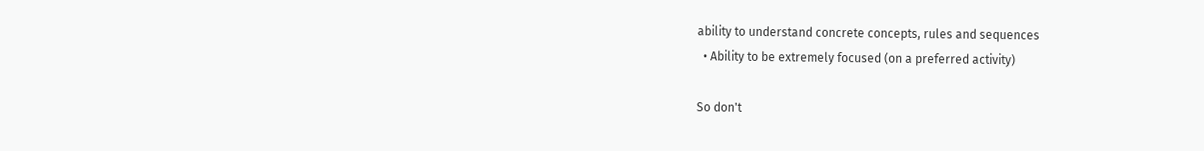ability to understand concrete concepts, rules and sequences
  • Ability to be extremely focused (on a preferred activity)

So don't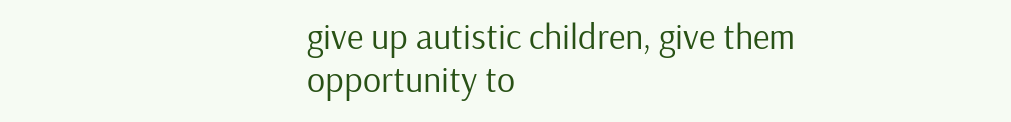give up autistic children, give them opportunity to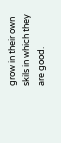grow in their own skils in which they are good.